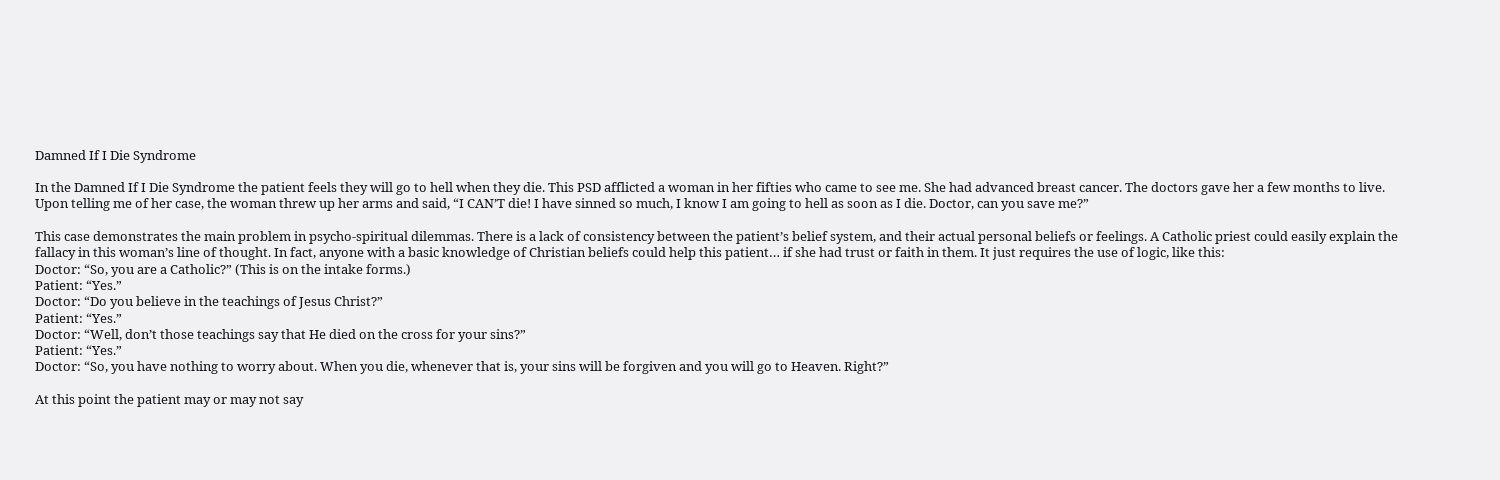Damned If I Die Syndrome

In the Damned If I Die Syndrome the patient feels they will go to hell when they die. This PSD afflicted a woman in her fifties who came to see me. She had advanced breast cancer. The doctors gave her a few months to live. Upon telling me of her case, the woman threw up her arms and said, “I CAN’T die! I have sinned so much, I know I am going to hell as soon as I die. Doctor, can you save me?”

This case demonstrates the main problem in psycho-spiritual dilemmas. There is a lack of consistency between the patient’s belief system, and their actual personal beliefs or feelings. A Catholic priest could easily explain the fallacy in this woman’s line of thought. In fact, anyone with a basic knowledge of Christian beliefs could help this patient… if she had trust or faith in them. It just requires the use of logic, like this:
Doctor: “So, you are a Catholic?” (This is on the intake forms.)
Patient: “Yes.”
Doctor: “Do you believe in the teachings of Jesus Christ?”
Patient: “Yes.”
Doctor: “Well, don’t those teachings say that He died on the cross for your sins?”
Patient: “Yes.”
Doctor: “So, you have nothing to worry about. When you die, whenever that is, your sins will be forgiven and you will go to Heaven. Right?”

At this point the patient may or may not say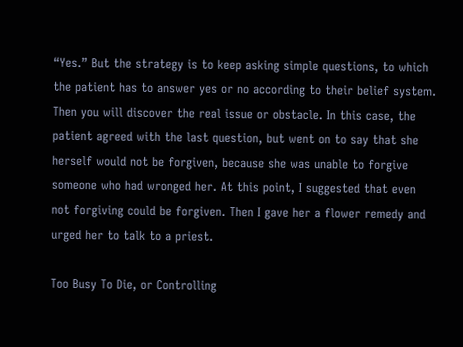“Yes.” But the strategy is to keep asking simple questions, to which the patient has to answer yes or no according to their belief system. Then you will discover the real issue or obstacle. In this case, the patient agreed with the last question, but went on to say that she herself would not be forgiven, because she was unable to forgive someone who had wronged her. At this point, I suggested that even not forgiving could be forgiven. Then I gave her a flower remedy and urged her to talk to a priest.

Too Busy To Die, or Controlling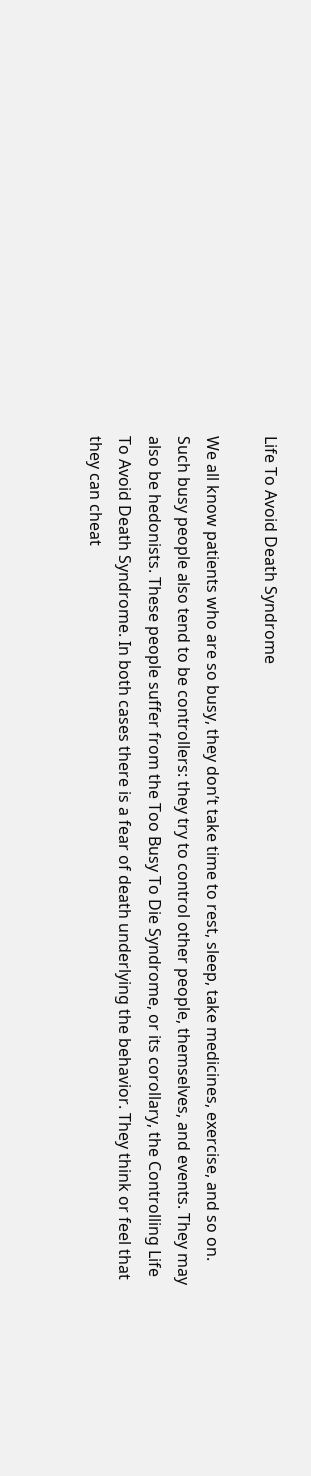Life To Avoid Death Syndrome

We all know patients who are so busy, they don’t take time to rest, sleep, take medicines, exercise, and so on. Such busy people also tend to be controllers: they try to control other people, themselves, and events. They may also be hedonists. These people suffer from the Too Busy To Die Syndrome, or its corollary, the Controlling Life To Avoid Death Syndrome. In both cases there is a fear of death underlying the behavior. They think or feel that they can cheat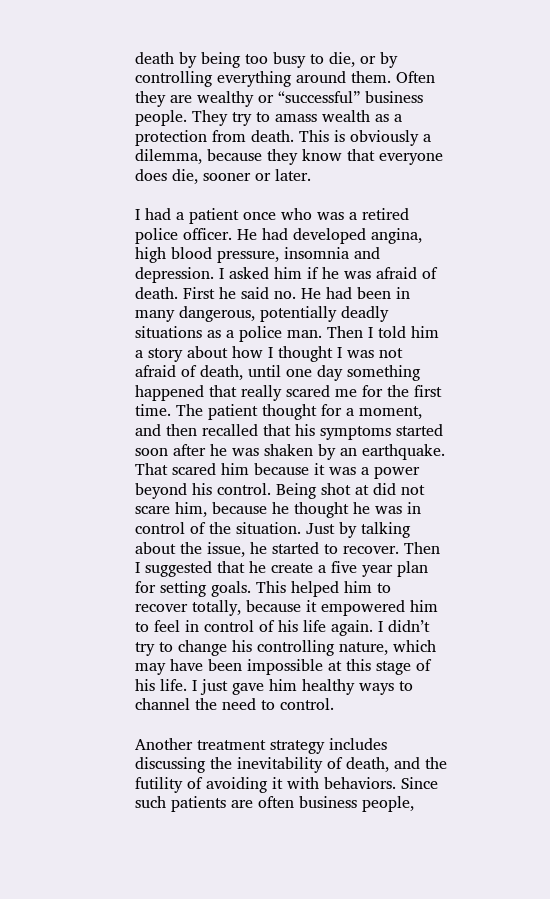death by being too busy to die, or by controlling everything around them. Often they are wealthy or “successful” business people. They try to amass wealth as a protection from death. This is obviously a dilemma, because they know that everyone does die, sooner or later.

I had a patient once who was a retired police officer. He had developed angina, high blood pressure, insomnia and depression. I asked him if he was afraid of death. First he said no. He had been in many dangerous, potentially deadly situations as a police man. Then I told him a story about how I thought I was not afraid of death, until one day something happened that really scared me for the first time. The patient thought for a moment, and then recalled that his symptoms started soon after he was shaken by an earthquake. That scared him because it was a power beyond his control. Being shot at did not scare him, because he thought he was in control of the situation. Just by talking about the issue, he started to recover. Then I suggested that he create a five year plan for setting goals. This helped him to recover totally, because it empowered him to feel in control of his life again. I didn’t try to change his controlling nature, which may have been impossible at this stage of his life. I just gave him healthy ways to channel the need to control.

Another treatment strategy includes discussing the inevitability of death, and the futility of avoiding it with behaviors. Since such patients are often business people,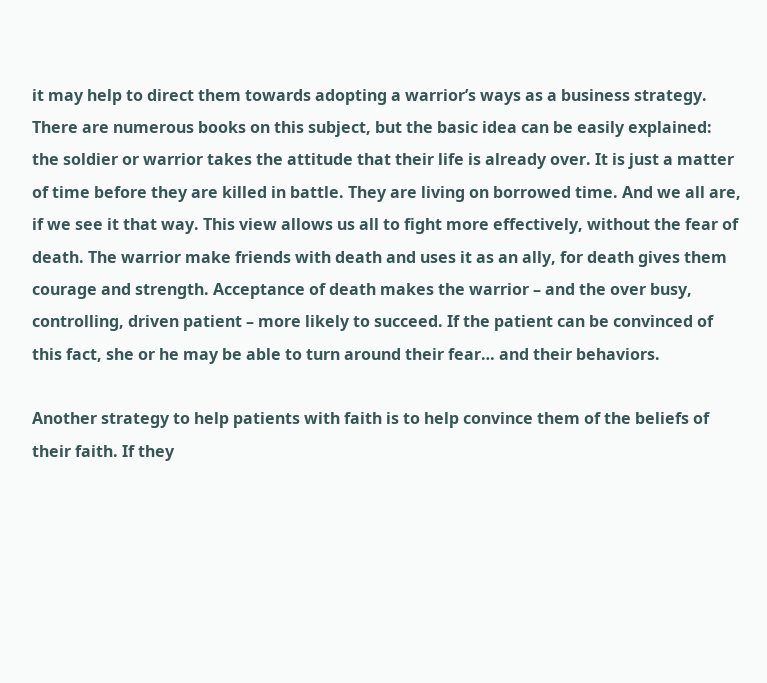it may help to direct them towards adopting a warrior’s ways as a business strategy. There are numerous books on this subject, but the basic idea can be easily explained: the soldier or warrior takes the attitude that their life is already over. It is just a matter of time before they are killed in battle. They are living on borrowed time. And we all are, if we see it that way. This view allows us all to fight more effectively, without the fear of death. The warrior make friends with death and uses it as an ally, for death gives them courage and strength. Acceptance of death makes the warrior – and the over busy, controlling, driven patient – more likely to succeed. If the patient can be convinced of this fact, she or he may be able to turn around their fear… and their behaviors.

Another strategy to help patients with faith is to help convince them of the beliefs of their faith. If they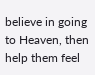believe in going to Heaven, then help them feel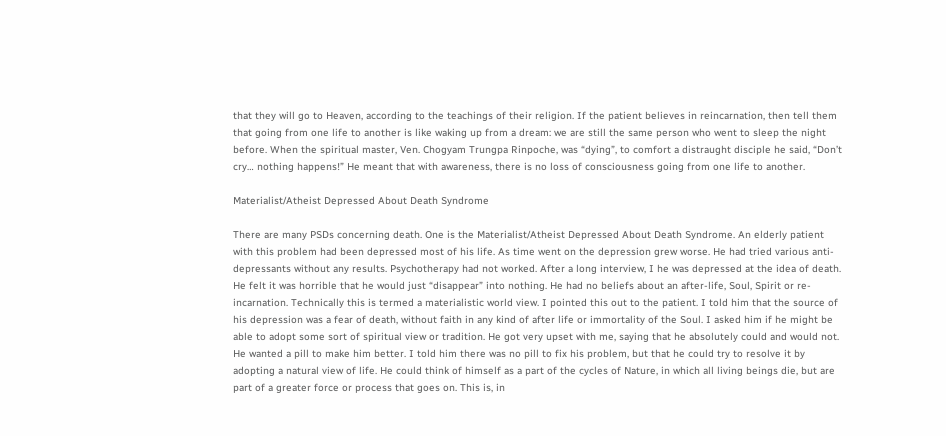that they will go to Heaven, according to the teachings of their religion. If the patient believes in reincarnation, then tell them that going from one life to another is like waking up from a dream: we are still the same person who went to sleep the night before. When the spiritual master, Ven. Chogyam Trungpa Rinpoche, was “dying”, to comfort a distraught disciple he said, “Don’t cry… nothing happens!” He meant that with awareness, there is no loss of consciousness going from one life to another.

Materialist/Atheist Depressed About Death Syndrome

There are many PSDs concerning death. One is the Materialist/Atheist Depressed About Death Syndrome. An elderly patient with this problem had been depressed most of his life. As time went on the depression grew worse. He had tried various anti-depressants without any results. Psychotherapy had not worked. After a long interview, I he was depressed at the idea of death. He felt it was horrible that he would just “disappear” into nothing. He had no beliefs about an after-life, Soul, Spirit or re-incarnation. Technically this is termed a materialistic world view. I pointed this out to the patient. I told him that the source of his depression was a fear of death, without faith in any kind of after life or immortality of the Soul. I asked him if he might be able to adopt some sort of spiritual view or tradition. He got very upset with me, saying that he absolutely could and would not. He wanted a pill to make him better. I told him there was no pill to fix his problem, but that he could try to resolve it by adopting a natural view of life. He could think of himself as a part of the cycles of Nature, in which all living beings die, but are part of a greater force or process that goes on. This is, in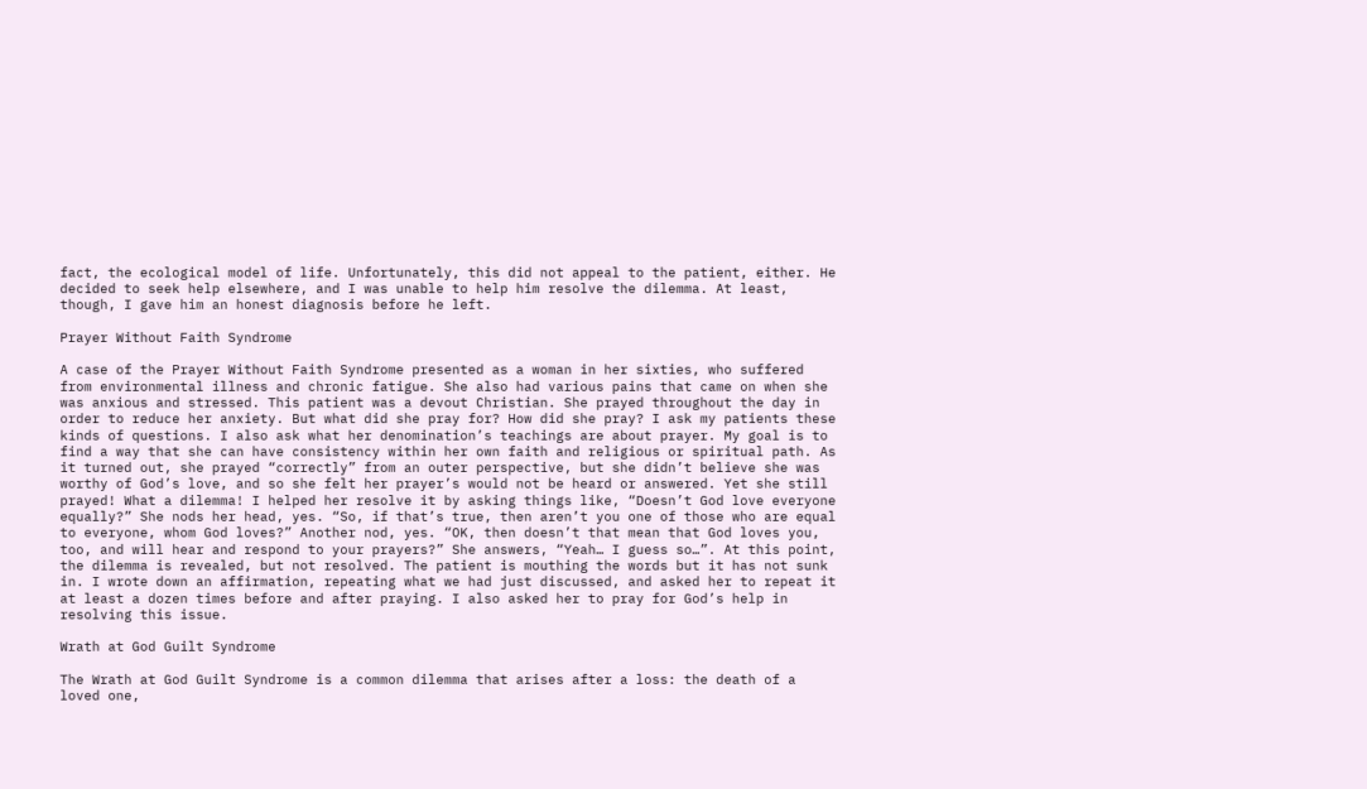fact, the ecological model of life. Unfortunately, this did not appeal to the patient, either. He decided to seek help elsewhere, and I was unable to help him resolve the dilemma. At least, though, I gave him an honest diagnosis before he left.

Prayer Without Faith Syndrome

A case of the Prayer Without Faith Syndrome presented as a woman in her sixties, who suffered from environmental illness and chronic fatigue. She also had various pains that came on when she was anxious and stressed. This patient was a devout Christian. She prayed throughout the day in order to reduce her anxiety. But what did she pray for? How did she pray? I ask my patients these kinds of questions. I also ask what her denomination’s teachings are about prayer. My goal is to find a way that she can have consistency within her own faith and religious or spiritual path. As it turned out, she prayed “correctly” from an outer perspective, but she didn’t believe she was worthy of God’s love, and so she felt her prayer’s would not be heard or answered. Yet she still prayed! What a dilemma! I helped her resolve it by asking things like, “Doesn’t God love everyone equally?” She nods her head, yes. “So, if that’s true, then aren’t you one of those who are equal to everyone, whom God loves?” Another nod, yes. “OK, then doesn’t that mean that God loves you, too, and will hear and respond to your prayers?” She answers, “Yeah… I guess so…”. At this point, the dilemma is revealed, but not resolved. The patient is mouthing the words but it has not sunk in. I wrote down an affirmation, repeating what we had just discussed, and asked her to repeat it at least a dozen times before and after praying. I also asked her to pray for God’s help in resolving this issue.

Wrath at God Guilt Syndrome

The Wrath at God Guilt Syndrome is a common dilemma that arises after a loss: the death of a loved one,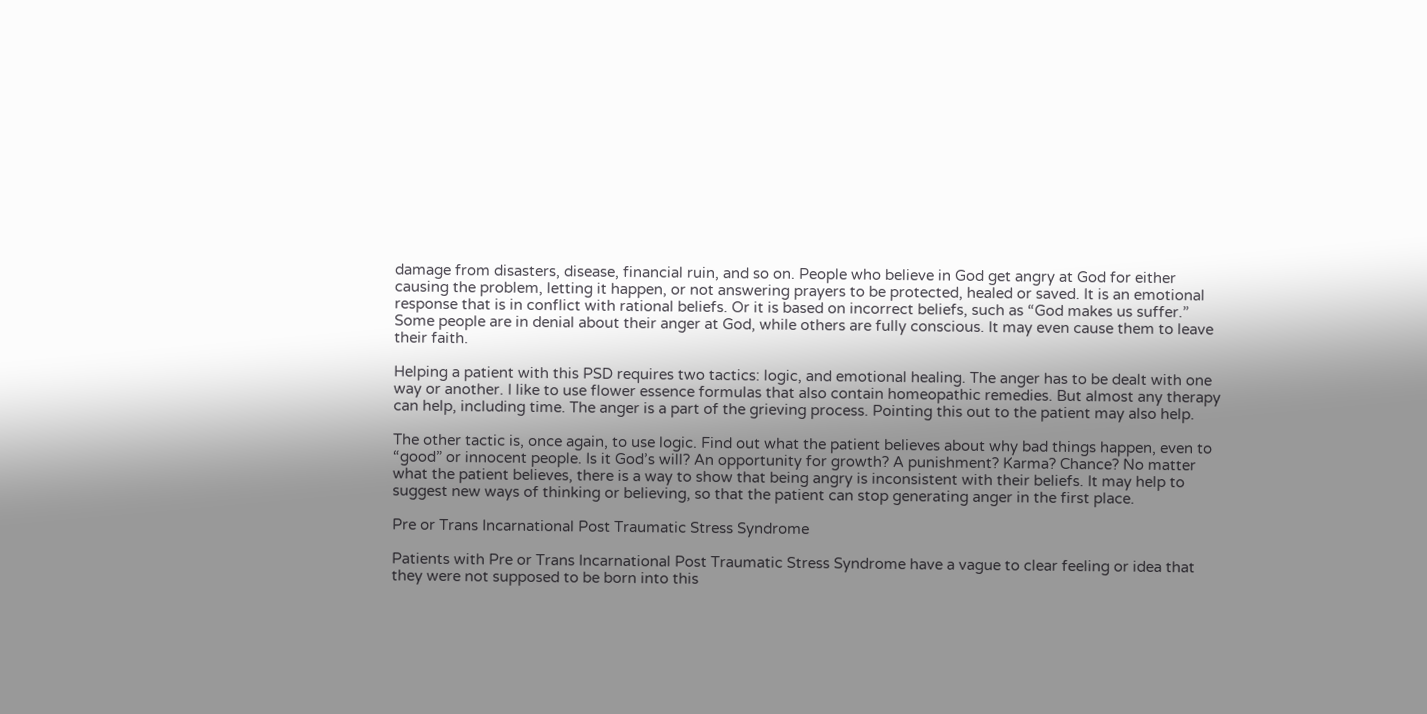damage from disasters, disease, financial ruin, and so on. People who believe in God get angry at God for either causing the problem, letting it happen, or not answering prayers to be protected, healed or saved. It is an emotional response that is in conflict with rational beliefs. Or it is based on incorrect beliefs, such as “God makes us suffer.” Some people are in denial about their anger at God, while others are fully conscious. It may even cause them to leave their faith.

Helping a patient with this PSD requires two tactics: logic, and emotional healing. The anger has to be dealt with one way or another. I like to use flower essence formulas that also contain homeopathic remedies. But almost any therapy can help, including time. The anger is a part of the grieving process. Pointing this out to the patient may also help.

The other tactic is, once again, to use logic. Find out what the patient believes about why bad things happen, even to “good” or innocent people. Is it God’s will? An opportunity for growth? A punishment? Karma? Chance? No matter what the patient believes, there is a way to show that being angry is inconsistent with their beliefs. It may help to suggest new ways of thinking or believing, so that the patient can stop generating anger in the first place.

Pre or Trans Incarnational Post Traumatic Stress Syndrome

Patients with Pre or Trans Incarnational Post Traumatic Stress Syndrome have a vague to clear feeling or idea that they were not supposed to be born into this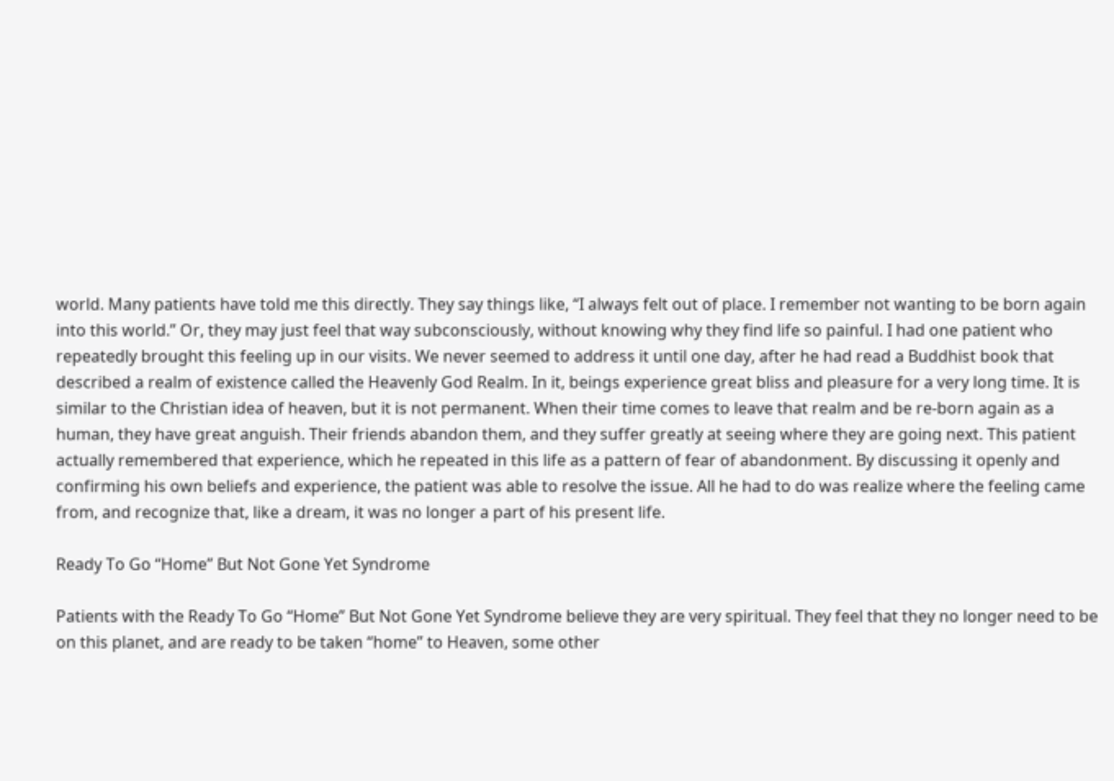world. Many patients have told me this directly. They say things like, “I always felt out of place. I remember not wanting to be born again into this world.” Or, they may just feel that way subconsciously, without knowing why they find life so painful. I had one patient who repeatedly brought this feeling up in our visits. We never seemed to address it until one day, after he had read a Buddhist book that described a realm of existence called the Heavenly God Realm. In it, beings experience great bliss and pleasure for a very long time. It is similar to the Christian idea of heaven, but it is not permanent. When their time comes to leave that realm and be re-born again as a human, they have great anguish. Their friends abandon them, and they suffer greatly at seeing where they are going next. This patient actually remembered that experience, which he repeated in this life as a pattern of fear of abandonment. By discussing it openly and confirming his own beliefs and experience, the patient was able to resolve the issue. All he had to do was realize where the feeling came from, and recognize that, like a dream, it was no longer a part of his present life.

Ready To Go “Home” But Not Gone Yet Syndrome

Patients with the Ready To Go “Home” But Not Gone Yet Syndrome believe they are very spiritual. They feel that they no longer need to be on this planet, and are ready to be taken “home” to Heaven, some other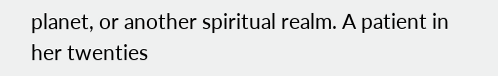planet, or another spiritual realm. A patient in her twenties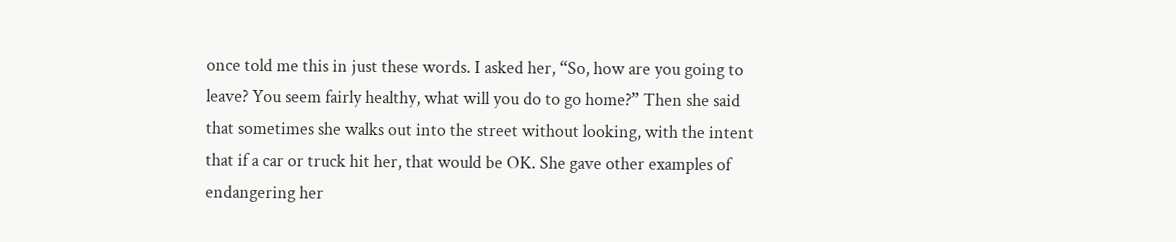once told me this in just these words. I asked her, “So, how are you going to leave? You seem fairly healthy, what will you do to go home?” Then she said that sometimes she walks out into the street without looking, with the intent that if a car or truck hit her, that would be OK. She gave other examples of endangering her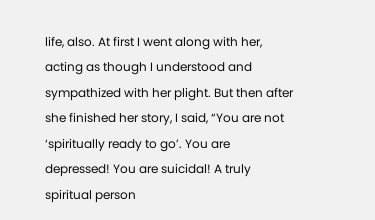life, also. At first I went along with her, acting as though I understood and sympathized with her plight. But then after she finished her story, I said, “You are not ‘spiritually ready to go’. You are depressed! You are suicidal! A truly spiritual person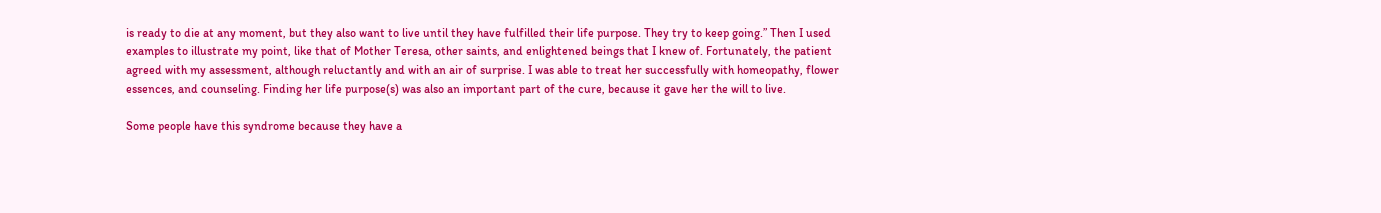is ready to die at any moment, but they also want to live until they have fulfilled their life purpose. They try to keep going.” Then I used examples to illustrate my point, like that of Mother Teresa, other saints, and enlightened beings that I knew of. Fortunately, the patient agreed with my assessment, although reluctantly and with an air of surprise. I was able to treat her successfully with homeopathy, flower essences, and counseling. Finding her life purpose(s) was also an important part of the cure, because it gave her the will to live.

Some people have this syndrome because they have a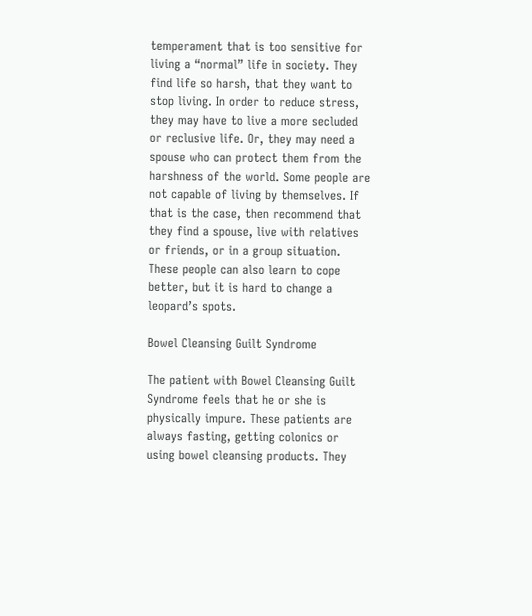temperament that is too sensitive for living a “normal” life in society. They find life so harsh, that they want to stop living. In order to reduce stress, they may have to live a more secluded or reclusive life. Or, they may need a spouse who can protect them from the harshness of the world. Some people are not capable of living by themselves. If that is the case, then recommend that they find a spouse, live with relatives or friends, or in a group situation. These people can also learn to cope better, but it is hard to change a leopard’s spots.

Bowel Cleansing Guilt Syndrome

The patient with Bowel Cleansing Guilt Syndrome feels that he or she is physically impure. These patients are always fasting, getting colonics or using bowel cleansing products. They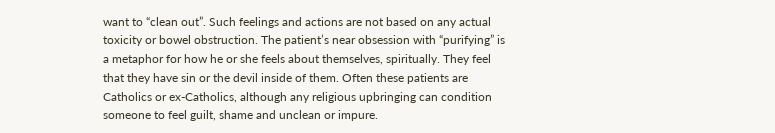want to “clean out”. Such feelings and actions are not based on any actual toxicity or bowel obstruction. The patient’s near obsession with “purifying” is a metaphor for how he or she feels about themselves, spiritually. They feel that they have sin or the devil inside of them. Often these patients are Catholics or ex-Catholics, although any religious upbringing can condition someone to feel guilt, shame and unclean or impure.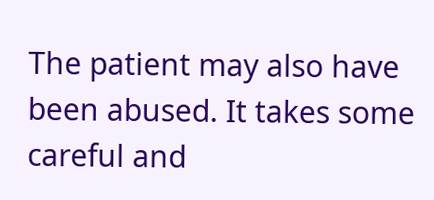The patient may also have been abused. It takes some careful and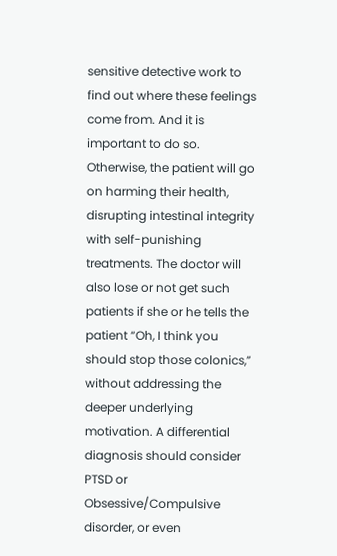sensitive detective work to find out where these feelings come from. And it is important to do so. Otherwise, the patient will go on harming their health, disrupting intestinal integrity with self-punishing treatments. The doctor will also lose or not get such patients if she or he tells the patient “Oh, I think you should stop those colonics,” without addressing the deeper underlying motivation. A differential diagnosis should consider PTSD or Obsessive/Compulsive disorder, or even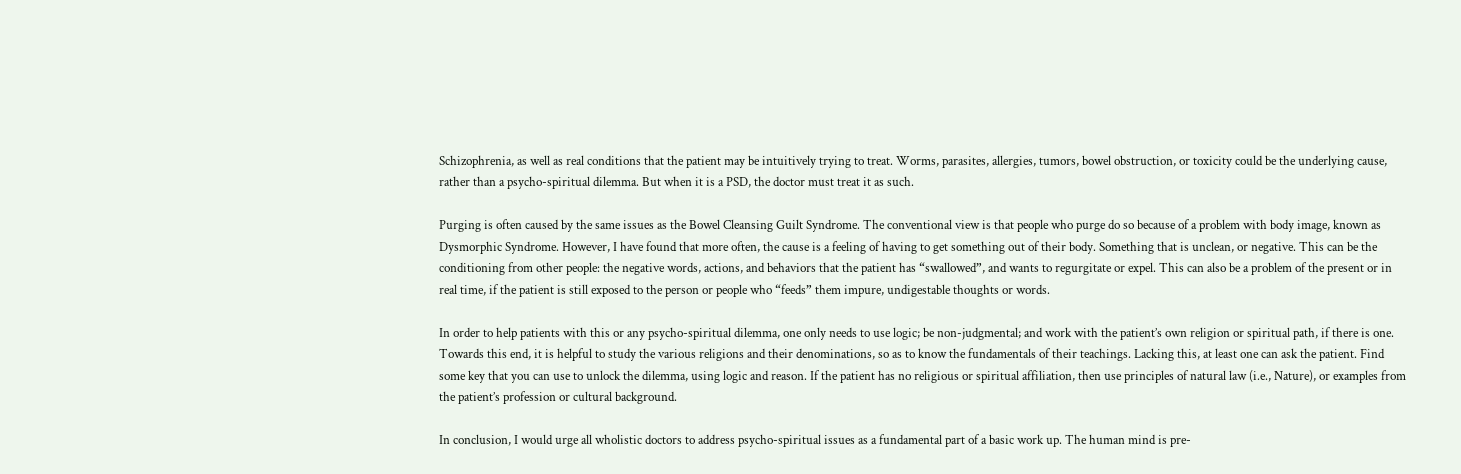Schizophrenia, as well as real conditions that the patient may be intuitively trying to treat. Worms, parasites, allergies, tumors, bowel obstruction, or toxicity could be the underlying cause, rather than a psycho-spiritual dilemma. But when it is a PSD, the doctor must treat it as such.

Purging is often caused by the same issues as the Bowel Cleansing Guilt Syndrome. The conventional view is that people who purge do so because of a problem with body image, known as Dysmorphic Syndrome. However, I have found that more often, the cause is a feeling of having to get something out of their body. Something that is unclean, or negative. This can be the conditioning from other people: the negative words, actions, and behaviors that the patient has “swallowed”, and wants to regurgitate or expel. This can also be a problem of the present or in real time, if the patient is still exposed to the person or people who “feeds” them impure, undigestable thoughts or words.

In order to help patients with this or any psycho-spiritual dilemma, one only needs to use logic; be non-judgmental; and work with the patient’s own religion or spiritual path, if there is one. Towards this end, it is helpful to study the various religions and their denominations, so as to know the fundamentals of their teachings. Lacking this, at least one can ask the patient. Find some key that you can use to unlock the dilemma, using logic and reason. If the patient has no religious or spiritual affiliation, then use principles of natural law (i.e., Nature), or examples from the patient’s profession or cultural background.

In conclusion, I would urge all wholistic doctors to address psycho-spiritual issues as a fundamental part of a basic work up. The human mind is pre-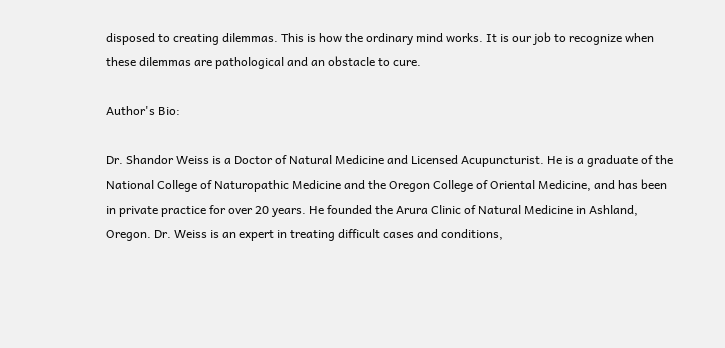disposed to creating dilemmas. This is how the ordinary mind works. It is our job to recognize when these dilemmas are pathological and an obstacle to cure.

Author's Bio:

Dr. Shandor Weiss is a Doctor of Natural Medicine and Licensed Acupuncturist. He is a graduate of the National College of Naturopathic Medicine and the Oregon College of Oriental Medicine, and has been in private practice for over 20 years. He founded the Arura Clinic of Natural Medicine in Ashland, Oregon. Dr. Weiss is an expert in treating difficult cases and conditions,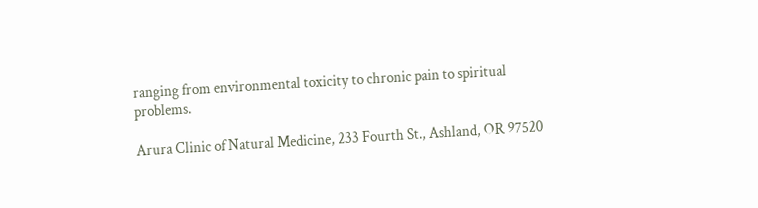ranging from environmental toxicity to chronic pain to spiritual problems.

Arura Clinic of Natural Medicine, 233 Fourth St., Ashland, OR 97520